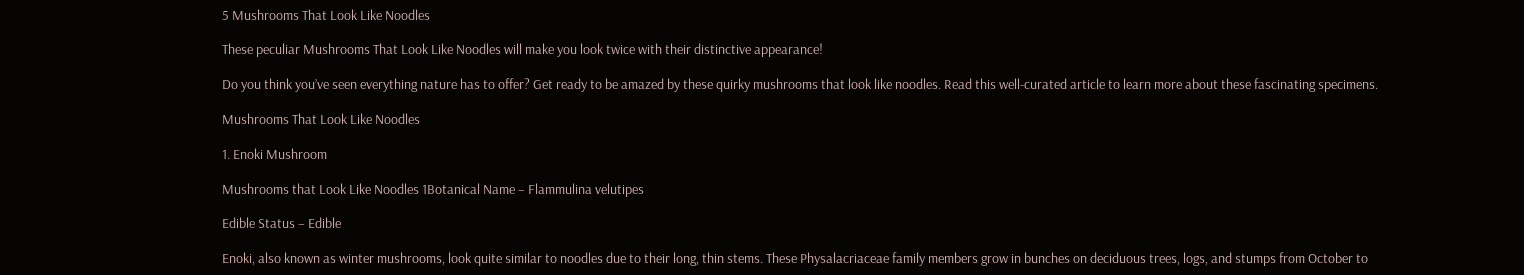5 Mushrooms That Look Like Noodles

These peculiar Mushrooms That Look Like Noodles will make you look twice with their distinctive appearance!

Do you think you’ve seen everything nature has to offer? Get ready to be amazed by these quirky mushrooms that look like noodles. Read this well-curated article to learn more about these fascinating specimens.

Mushrooms That Look Like Noodles

1. Enoki Mushroom

Mushrooms that Look Like Noodles 1Botanical Name – Flammulina velutipes

Edible Status – Edible

Enoki, also known as winter mushrooms, look quite similar to noodles due to their long, thin stems. These Physalacriaceae family members grow in bunches on deciduous trees, logs, and stumps from October to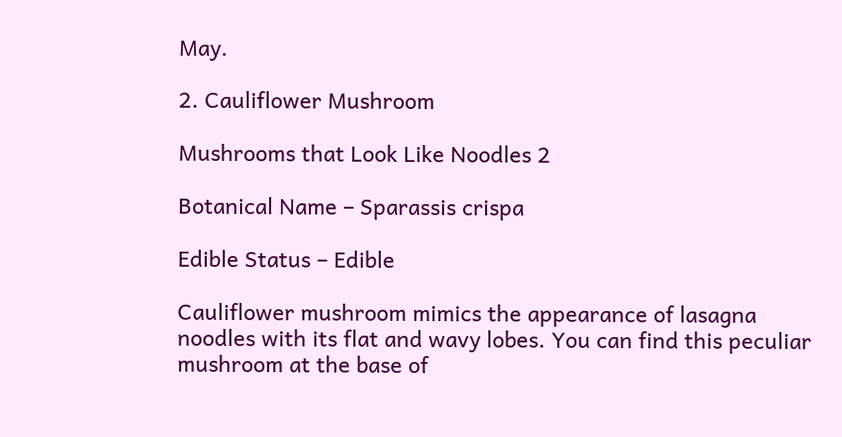May.

2. Cauliflower Mushroom

Mushrooms that Look Like Noodles 2

Botanical Name – Sparassis crispa

Edible Status – Edible

Cauliflower mushroom mimics the appearance of lasagna noodles with its flat and wavy lobes. You can find this peculiar mushroom at the base of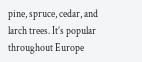pine, spruce, cedar, and larch trees. It’s popular throughout Europe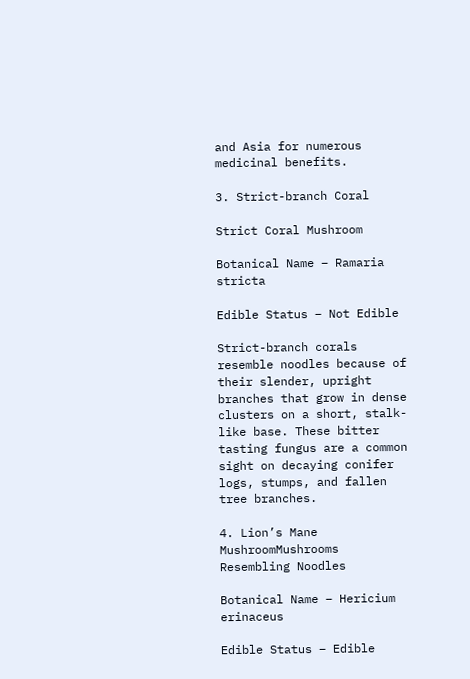and Asia for numerous medicinal benefits.

3. Strict-branch Coral

Strict Coral Mushroom

Botanical Name – Ramaria stricta

Edible Status – Not Edible

Strict-branch corals resemble noodles because of their slender, upright branches that grow in dense clusters on a short, stalk-like base. These bitter tasting fungus are a common sight on decaying conifer logs, stumps, and fallen tree branches.

4. Lion’s Mane MushroomMushrooms Resembling Noodles

Botanical Name – Hericium erinaceus

Edible Status – Edible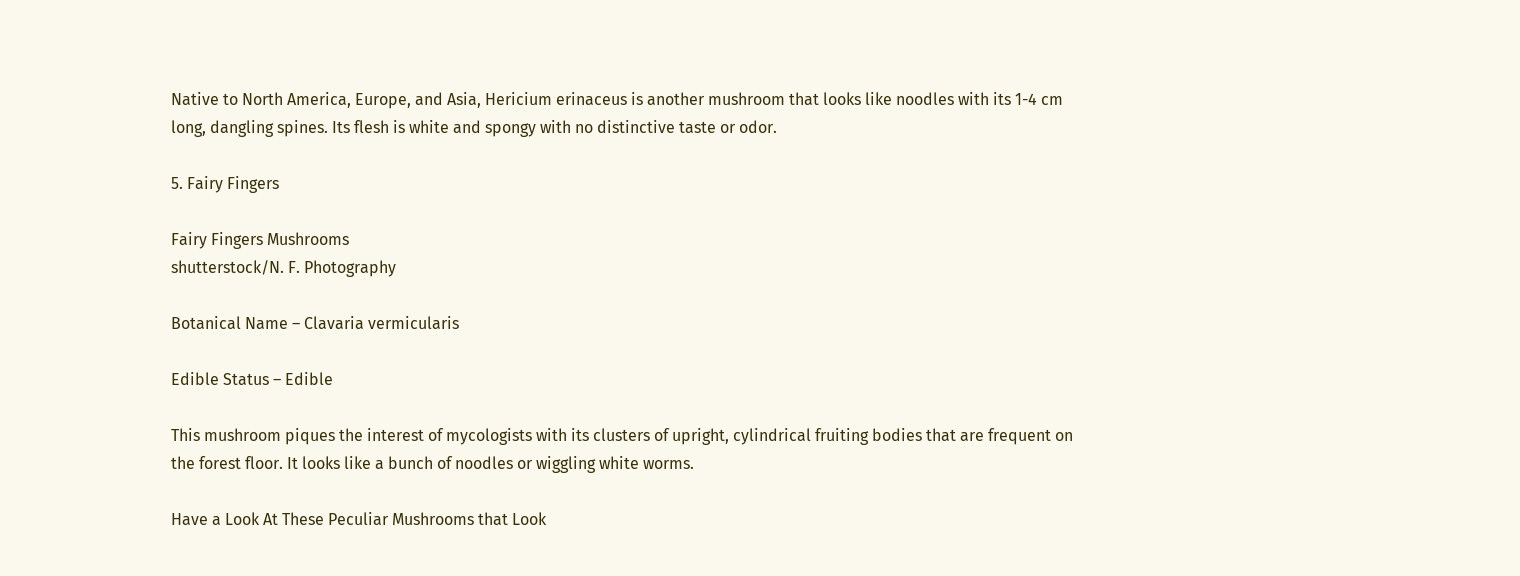Native to North America, Europe, and Asia, Hericium erinaceus is another mushroom that looks like noodles with its 1-4 cm long, dangling spines. Its flesh is white and spongy with no distinctive taste or odor.

5. Fairy Fingers

Fairy Fingers Mushrooms
shutterstock/N. F. Photography

Botanical Name – Clavaria vermicularis

Edible Status – Edible

This mushroom piques the interest of mycologists with its clusters of upright, cylindrical fruiting bodies that are frequent on the forest floor. It looks like a bunch of noodles or wiggling white worms.

Have a Look At These Peculiar Mushrooms that Look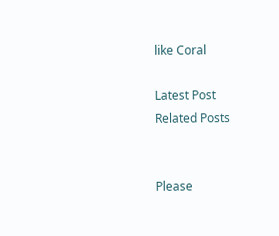like Coral

Latest Post
Related Posts


Please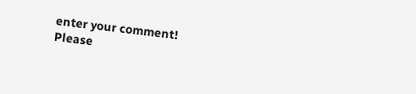enter your comment!
Please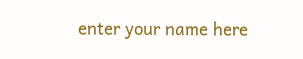enter your name here